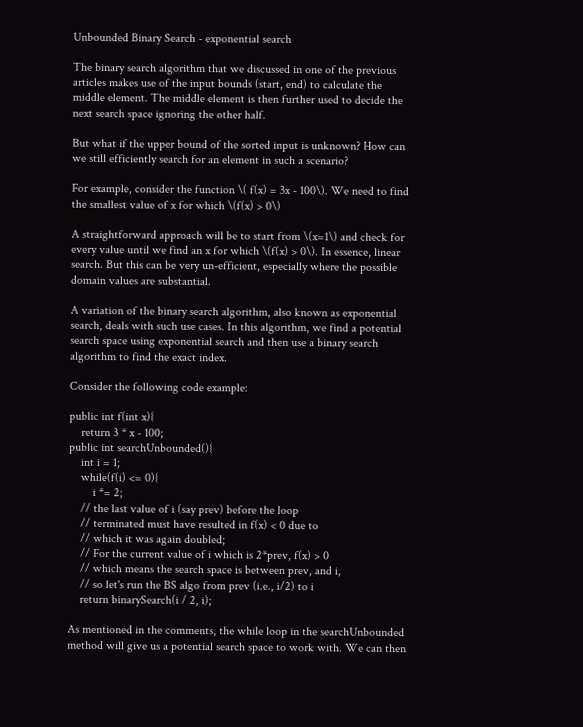Unbounded Binary Search - exponential search

The binary search algorithm that we discussed in one of the previous articles makes use of the input bounds (start, end) to calculate the middle element. The middle element is then further used to decide the next search space ignoring the other half.

But what if the upper bound of the sorted input is unknown? How can we still efficiently search for an element in such a scenario?

For example, consider the function \( f(x) = 3x - 100\). We need to find the smallest value of x for which \(f(x) > 0\)

A straightforward approach will be to start from \(x=1\) and check for every value until we find an x for which \(f(x) > 0\). In essence, linear search. But this can be very un-efficient, especially where the possible domain values are substantial.

A variation of the binary search algorithm, also known as exponential search, deals with such use cases. In this algorithm, we find a potential search space using exponential search and then use a binary search algorithm to find the exact index.

Consider the following code example:

public int f(int x){
    return 3 * x - 100;
public int searchUnbounded(){
    int i = 1;
    while(f(i) <= 0){
        i *= 2;
    // the last value of i (say prev) before the loop
    // terminated must have resulted in f(x) < 0 due to
    // which it was again doubled;
    // For the current value of i which is 2*prev, f(x) > 0
    // which means the search space is between prev, and i,
    // so let's run the BS algo from prev (i.e., i/2) to i
    return binarySearch(i / 2, i);

As mentioned in the comments, the while loop in the searchUnbounded method will give us a potential search space to work with. We can then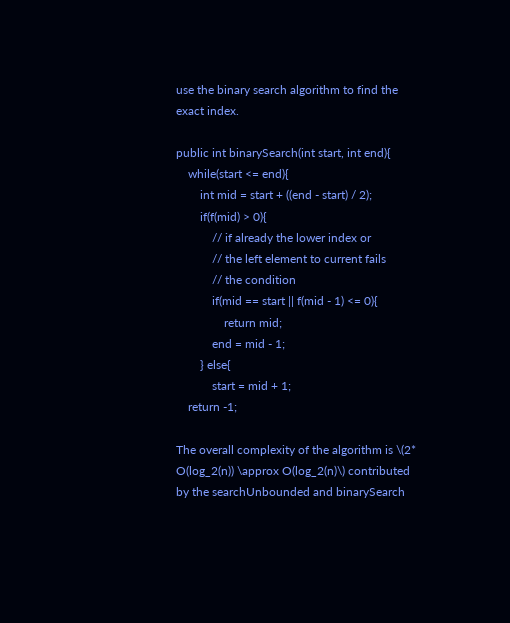use the binary search algorithm to find the exact index.

public int binarySearch(int start, int end){
    while(start <= end){
        int mid = start + ((end - start) / 2);
        if(f(mid) > 0){
            // if already the lower index or
            // the left element to current fails
            // the condition
            if(mid == start || f(mid - 1) <= 0){
                return mid;
            end = mid - 1;
        } else{
            start = mid + 1;
    return -1;

The overall complexity of the algorithm is \(2* O(log_2(n)) \approx O(log_2(n)\) contributed by the searchUnbounded and binarySearch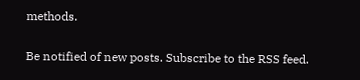methods.

Be notified of new posts. Subscribe to the RSS feed.